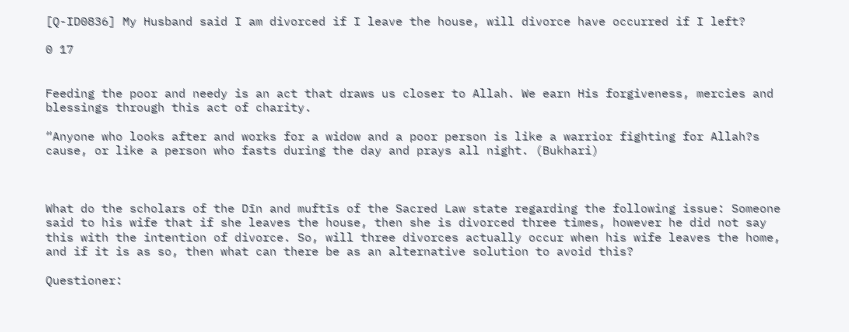[Q-ID0836] My Husband said I am divorced if I leave the house, will divorce have occurred if I left?

0 17


Feeding the poor and needy is an act that draws us closer to Allah. We earn His forgiveness, mercies and blessings through this act of charity.

“Anyone who looks after and works for a widow and a poor person is like a warrior fighting for Allah?s cause, or like a person who fasts during the day and prays all night. (Bukhari)



What do the scholars of the Dīn and muftīs of the Sacred Law state regarding the following issue: Someone said to his wife that if she leaves the house, then she is divorced three times, however he did not say this with the intention of divorce. So, will three divorces actually occur when his wife leaves the home, and if it is as so, then what can there be as an alternative solution to avoid this?

Questioner: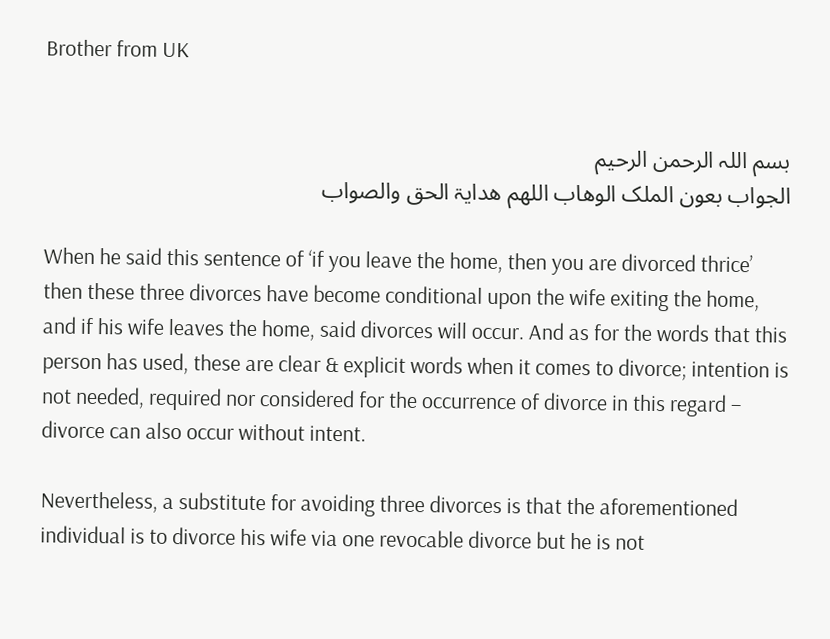Brother from UK


بسم اللہ الرحمن الرحیم
الجواب بعون الملک الوھاب اللھم ھدایۃ الحق والصواب

When he said this sentence of ‘if you leave the home, then you are divorced thrice’ then these three divorces have become conditional upon the wife exiting the home, and if his wife leaves the home, said divorces will occur. And as for the words that this person has used, these are clear & explicit words when it comes to divorce; intention is not needed, required nor considered for the occurrence of divorce in this regard – divorce can also occur without intent.

Nevertheless, a substitute for avoiding three divorces is that the aforementioned individual is to divorce his wife via one revocable divorce but he is not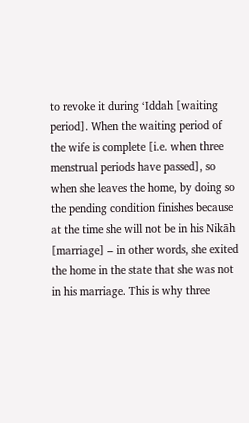to revoke it during ‘Iddah [waiting period]. When the waiting period of the wife is complete [i.e. when three menstrual periods have passed], so when she leaves the home, by doing so the pending condition finishes because at the time she will not be in his Nikāh [marriage] – in other words, she exited the home in the state that she was not in his marriage. This is why three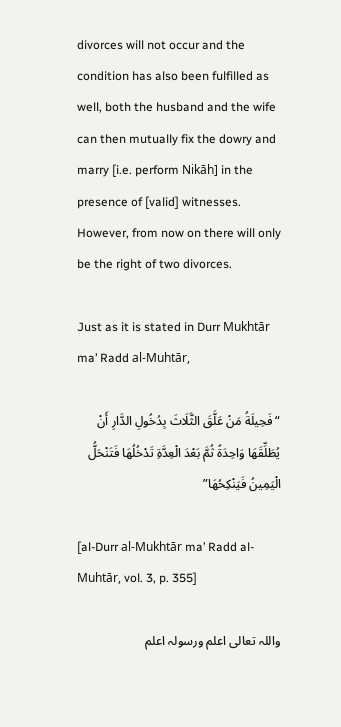divorces will not occur and the condition has also been fulfilled as well, both the husband and the wife can then mutually fix the dowry and marry [i.e. perform Nikāh] in the presence of [valid] witnesses. However, from now on there will only be the right of two divorces.

Just as it is stated in Durr Mukhtār ma’ Radd al-Muhtār,

“فَحِيلَةُ مَنْ عَلَّقَ الثَّلَاثَ بِدُخُولِ الدَّارِ أَنْ يُطَلِّقَهَا وَاحِدَةً ثُمَّ بَعْدَ الْعِدَّةِ تَدْخُلُهَا فَتَنْحَلُّ الْيَمِينُ فَيَنْكِحُهَا”

[al-Durr al-Mukhtār ma’ Radd al-Muhtār, vol. 3, p. 355]

واللہ تعالی اعلم ورسولہ اعلم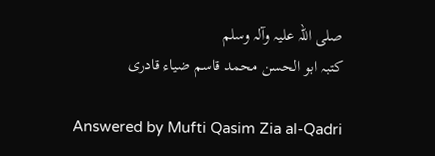صلی اللہ علیہ وآلہ وسلم
کتبہ ابو الحسن محمد قاسم ضیاء قادری

Answered by Mufti Qasim Zia al-Qadri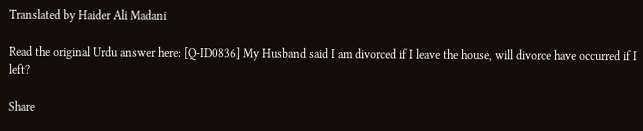Translated by Haider Ali Madani

Read the original Urdu answer here: [Q-ID0836] My Husband said I am divorced if I leave the house, will divorce have occurred if I left?

Share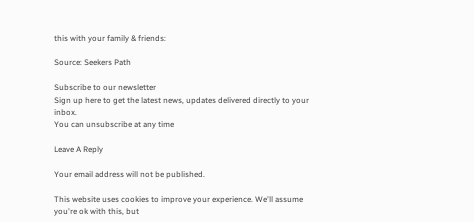this with your family & friends:

Source: Seekers Path

Subscribe to our newsletter
Sign up here to get the latest news, updates delivered directly to your inbox.
You can unsubscribe at any time

Leave A Reply

Your email address will not be published.

This website uses cookies to improve your experience. We'll assume you're ok with this, but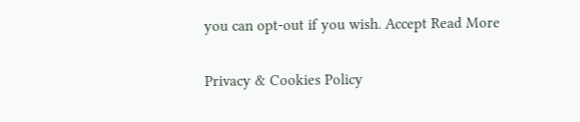you can opt-out if you wish. Accept Read More

Privacy & Cookies Policy